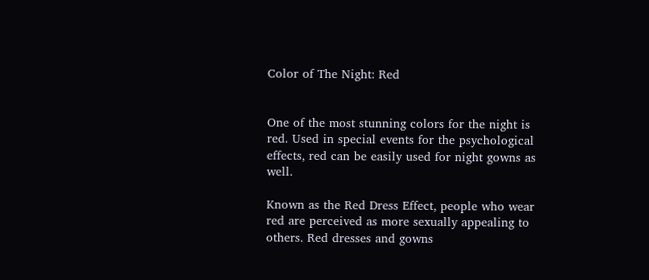Color of The Night: Red


One of the most stunning colors for the night is red. Used in special events for the psychological effects, red can be easily used for night gowns as well.

Known as the Red Dress Effect, people who wear red are perceived as more sexually appealing to others. Red dresses and gowns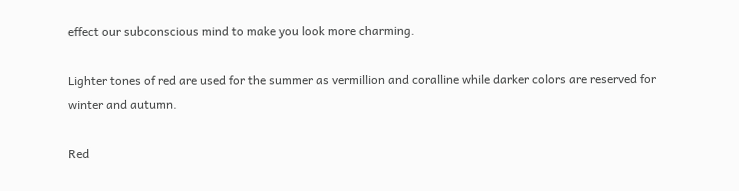effect our subconscious mind to make you look more charming.

Lighter tones of red are used for the summer as vermillion and coralline while darker colors are reserved for winter and autumn.

Red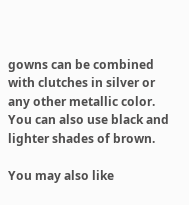gowns can be combined with clutches in silver or any other metallic color. You can also use black and lighter shades of brown.

You may also like